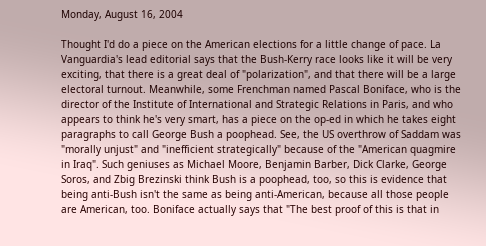Monday, August 16, 2004

Thought I'd do a piece on the American elections for a little change of pace. La Vanguardia's lead editorial says that the Bush-Kerry race looks like it will be very exciting, that there is a great deal of "polarization", and that there will be a large electoral turnout. Meanwhile, some Frenchman named Pascal Boniface, who is the director of the Institute of International and Strategic Relations in Paris, and who appears to think he's very smart, has a piece on the op-ed in which he takes eight paragraphs to call George Bush a poophead. See, the US overthrow of Saddam was "morally unjust" and "inefficient strategically" because of the "American quagmire in Iraq". Such geniuses as Michael Moore, Benjamin Barber, Dick Clarke, George Soros, and Zbig Brezinski think Bush is a poophead, too, so this is evidence that being anti-Bush isn't the same as being anti-American, because all those people are American, too. Boniface actually says that "The best proof of this is that in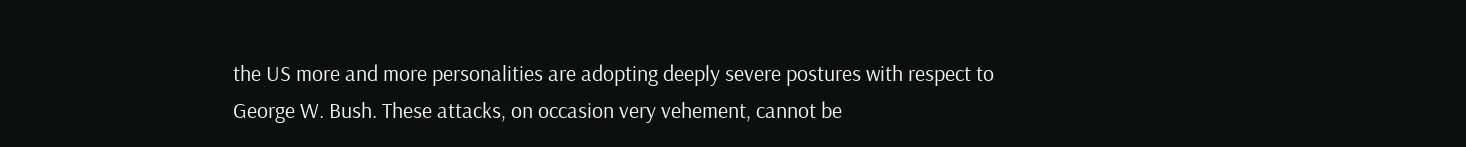the US more and more personalities are adopting deeply severe postures with respect to George W. Bush. These attacks, on occasion very vehement, cannot be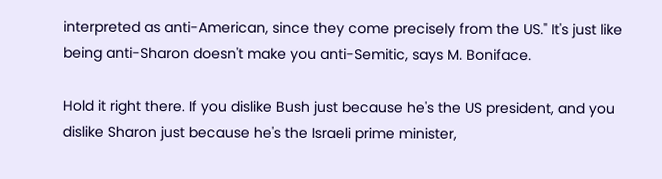interpreted as anti-American, since they come precisely from the US." It's just like being anti-Sharon doesn't make you anti-Semitic, says M. Boniface.

Hold it right there. If you dislike Bush just because he's the US president, and you dislike Sharon just because he's the Israeli prime minister,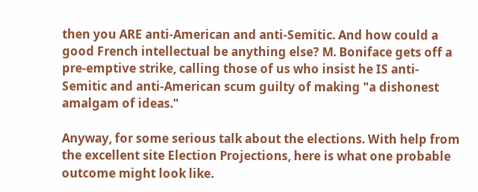then you ARE anti-American and anti-Semitic. And how could a good French intellectual be anything else? M. Boniface gets off a pre-emptive strike, calling those of us who insist he IS anti-Semitic and anti-American scum guilty of making "a dishonest amalgam of ideas."

Anyway, for some serious talk about the elections. With help from the excellent site Election Projections, here is what one probable outcome might look like.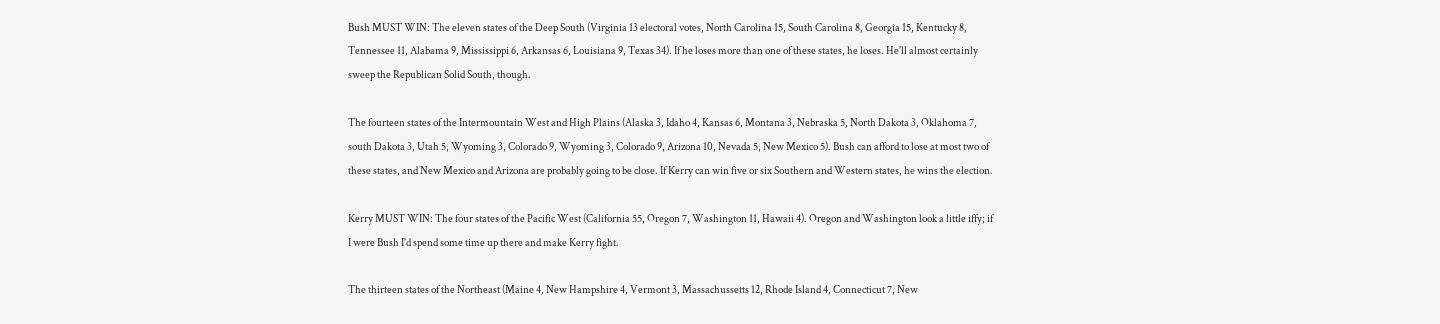Bush MUST WIN: The eleven states of the Deep South (Virginia 13 electoral votes, North Carolina 15, South Carolina 8, Georgia 15, Kentucky 8, Tennessee 11, Alabama 9, Mississippi 6, Arkansas 6, Louisiana 9, Texas 34). If he loses more than one of these states, he loses. He'll almost certainly sweep the Republican Solid South, though.

The fourteen states of the Intermountain West and High Plains (Alaska 3, Idaho 4, Kansas 6, Montana 3, Nebraska 5, North Dakota 3, Oklahoma 7, south Dakota 3, Utah 5, Wyoming 3, Colorado 9, Wyoming 3, Colorado 9, Arizona 10, Nevada 5, New Mexico 5). Bush can afford to lose at most two of these states, and New Mexico and Arizona are probably going to be close. If Kerry can win five or six Southern and Western states, he wins the election.

Kerry MUST WIN: The four states of the Pacific West (California 55, Oregon 7, Washington 11, Hawaii 4). Oregon and Washington look a little iffy; if I were Bush I'd spend some time up there and make Kerry fight.

The thirteen states of the Northeast (Maine 4, New Hampshire 4, Vermont 3, Massachussetts 12, Rhode Island 4, Connecticut 7, New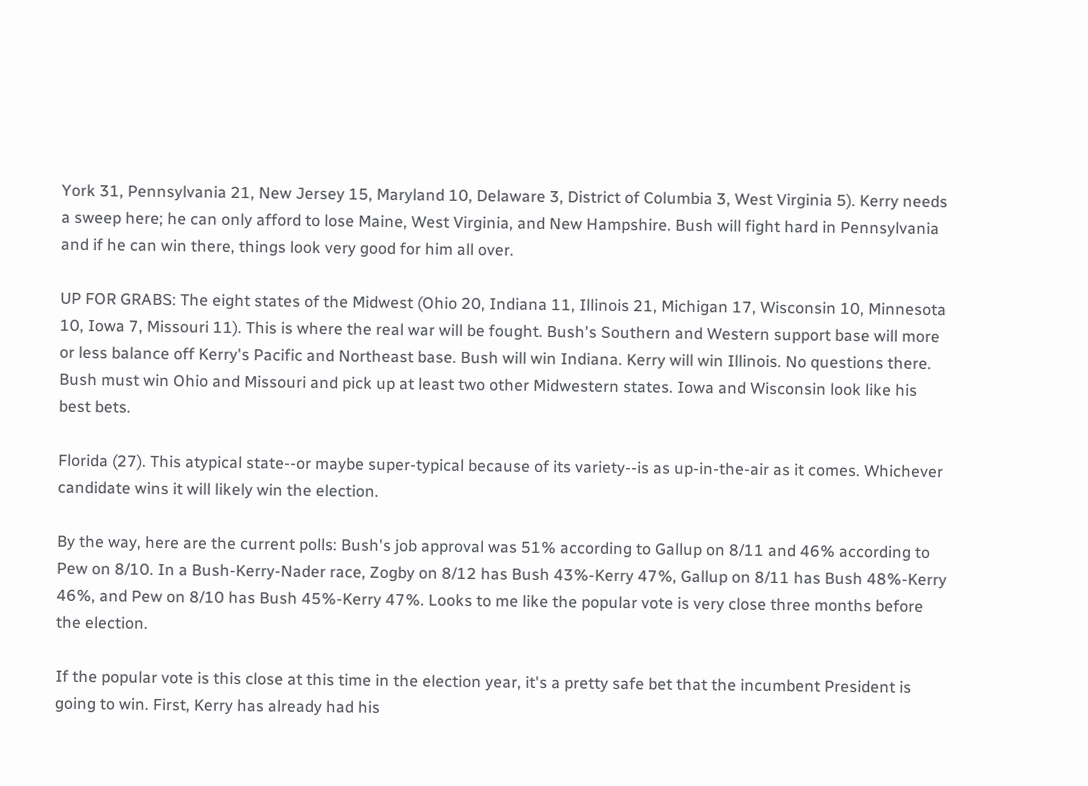York 31, Pennsylvania 21, New Jersey 15, Maryland 10, Delaware 3, District of Columbia 3, West Virginia 5). Kerry needs a sweep here; he can only afford to lose Maine, West Virginia, and New Hampshire. Bush will fight hard in Pennsylvania and if he can win there, things look very good for him all over.

UP FOR GRABS: The eight states of the Midwest (Ohio 20, Indiana 11, Illinois 21, Michigan 17, Wisconsin 10, Minnesota 10, Iowa 7, Missouri 11). This is where the real war will be fought. Bush's Southern and Western support base will more or less balance off Kerry's Pacific and Northeast base. Bush will win Indiana. Kerry will win Illinois. No questions there. Bush must win Ohio and Missouri and pick up at least two other Midwestern states. Iowa and Wisconsin look like his best bets.

Florida (27). This atypical state--or maybe super-typical because of its variety--is as up-in-the-air as it comes. Whichever candidate wins it will likely win the election.

By the way, here are the current polls: Bush's job approval was 51% according to Gallup on 8/11 and 46% according to Pew on 8/10. In a Bush-Kerry-Nader race, Zogby on 8/12 has Bush 43%-Kerry 47%, Gallup on 8/11 has Bush 48%-Kerry 46%, and Pew on 8/10 has Bush 45%-Kerry 47%. Looks to me like the popular vote is very close three months before the election.

If the popular vote is this close at this time in the election year, it's a pretty safe bet that the incumbent President is going to win. First, Kerry has already had his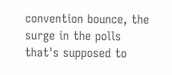convention bounce, the surge in the polls that's supposed to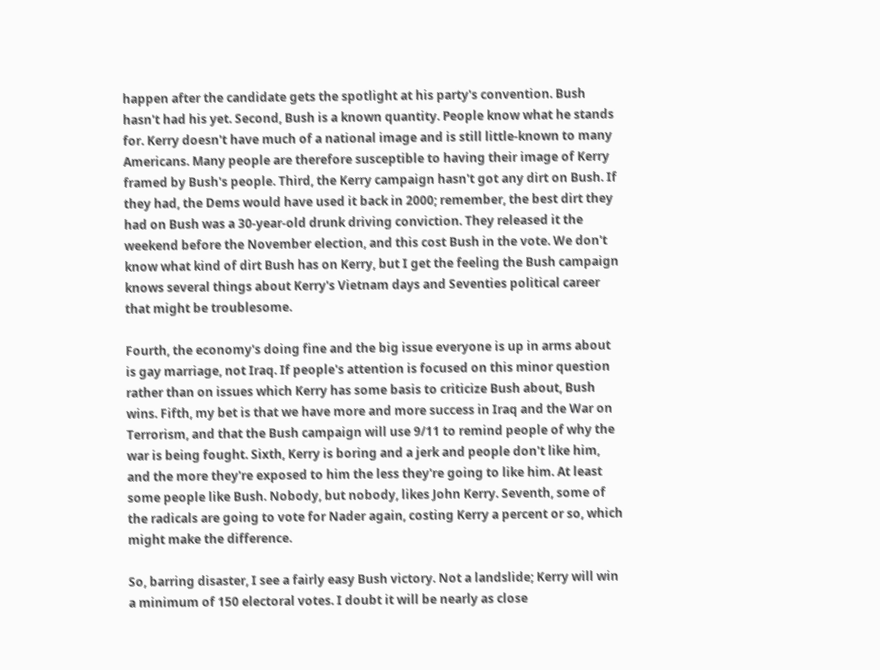happen after the candidate gets the spotlight at his party's convention. Bush hasn't had his yet. Second, Bush is a known quantity. People know what he stands for. Kerry doesn't have much of a national image and is still little-known to many Americans. Many people are therefore susceptible to having their image of Kerry framed by Bush's people. Third, the Kerry campaign hasn't got any dirt on Bush. If they had, the Dems would have used it back in 2000; remember, the best dirt they had on Bush was a 30-year-old drunk driving conviction. They released it the weekend before the November election, and this cost Bush in the vote. We don't know what kind of dirt Bush has on Kerry, but I get the feeling the Bush campaign knows several things about Kerry's Vietnam days and Seventies political career that might be troublesome.

Fourth, the economy's doing fine and the big issue everyone is up in arms about is gay marriage, not Iraq. If people's attention is focused on this minor question rather than on issues which Kerry has some basis to criticize Bush about, Bush wins. Fifth, my bet is that we have more and more success in Iraq and the War on Terrorism, and that the Bush campaign will use 9/11 to remind people of why the war is being fought. Sixth, Kerry is boring and a jerk and people don't like him, and the more they're exposed to him the less they're going to like him. At least some people like Bush. Nobody, but nobody, likes John Kerry. Seventh, some of the radicals are going to vote for Nader again, costing Kerry a percent or so, which might make the difference.

So, barring disaster, I see a fairly easy Bush victory. Not a landslide; Kerry will win a minimum of 150 electoral votes. I doubt it will be nearly as close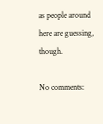as people around here are guessing, though.

No comments: